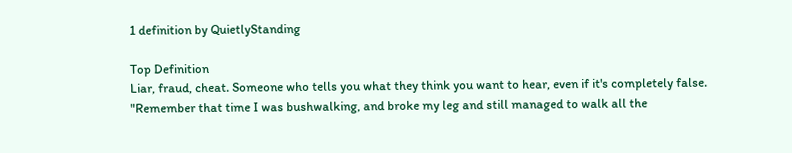1 definition by QuietlyStanding

Top Definition
Liar, fraud, cheat. Someone who tells you what they think you want to hear, even if it's completely false.
"Remember that time I was bushwalking, and broke my leg and still managed to walk all the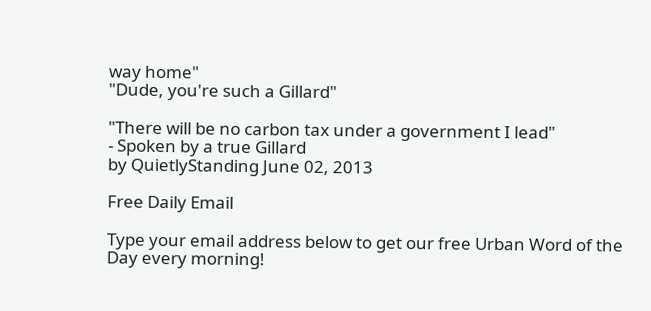way home"
"Dude, you're such a Gillard"

"There will be no carbon tax under a government I lead"
- Spoken by a true Gillard
by QuietlyStanding June 02, 2013

Free Daily Email

Type your email address below to get our free Urban Word of the Day every morning!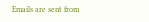Emails are sent from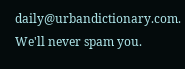daily@urbandictionary.com. We'll never spam you.